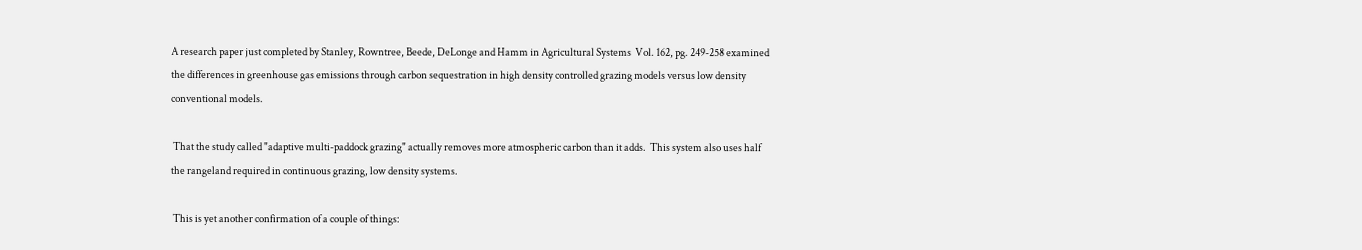A research paper just completed by Stanley, Rowntree, Beede, DeLonge and Hamm in Agricultural Systems  Vol. 162, pg. 249-258 examined the differences in greenhouse gas emissions through carbon sequestration in high density controlled grazing models versus low density conventional models.

 That the study called "adaptive multi-paddock grazing" actually removes more atmospheric carbon than it adds.  This system also uses half the rangeland required in continuous grazing, low density systems.

 This is yet another confirmation of a couple of things: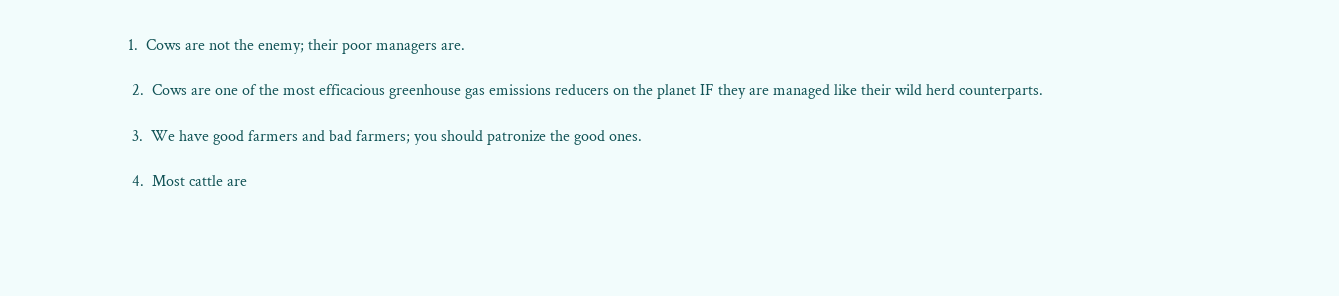1.  Cows are not the enemy; their poor managers are.

 2.  Cows are one of the most efficacious greenhouse gas emissions reducers on the planet IF they are managed like their wild herd counterparts.

 3.  We have good farmers and bad farmers; you should patronize the good ones.

 4.  Most cattle are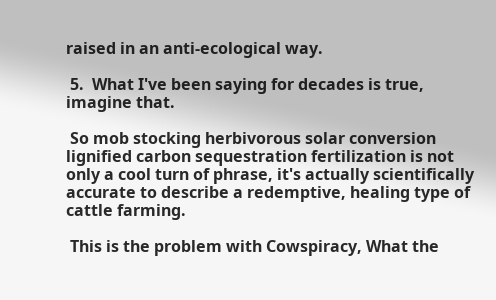raised in an anti-ecological way.

 5.  What I've been saying for decades is true, imagine that.

 So mob stocking herbivorous solar conversion lignified carbon sequestration fertilization is not only a cool turn of phrase, it's actually scientifically accurate to describe a redemptive, healing type of cattle farming.

 This is the problem with Cowspiracy, What the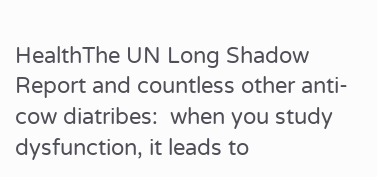HealthThe UN Long Shadow Report and countless other anti-cow diatribes:  when you study dysfunction, it leads to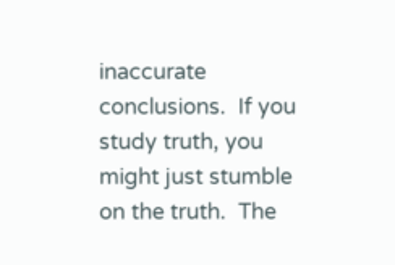inaccurate conclusions.  If you study truth, you might just stumble on the truth.  The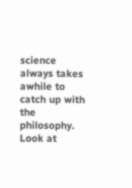science always takes awhile to catch up with the philosophy.  Look at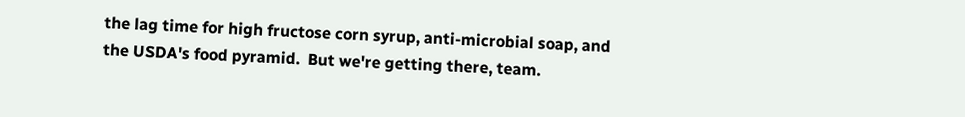the lag time for high fructose corn syrup, anti-microbial soap, and the USDA's food pyramid.  But we're getting there, team.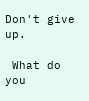Don't give up.

 What do you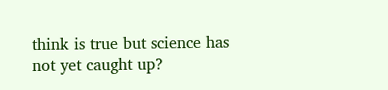think is true but science has not yet caught up?